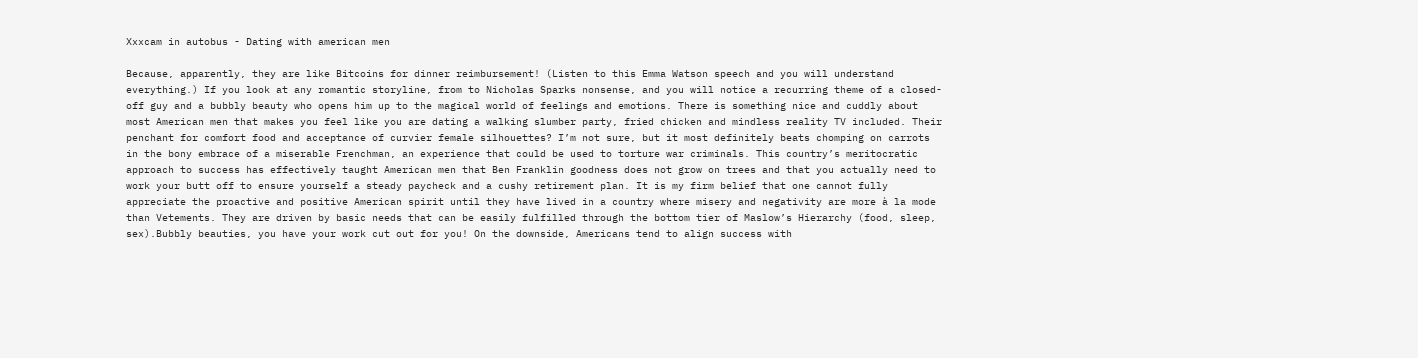Xxxcam in autobus - Dating with american men

Because, apparently, they are like Bitcoins for dinner reimbursement! (Listen to this Emma Watson speech and you will understand everything.) If you look at any romantic storyline, from to Nicholas Sparks nonsense, and you will notice a recurring theme of a closed-off guy and a bubbly beauty who opens him up to the magical world of feelings and emotions. There is something nice and cuddly about most American men that makes you feel like you are dating a walking slumber party, fried chicken and mindless reality TV included. Their penchant for comfort food and acceptance of curvier female silhouettes? I’m not sure, but it most definitely beats chomping on carrots in the bony embrace of a miserable Frenchman, an experience that could be used to torture war criminals. This country’s meritocratic approach to success has effectively taught American men that Ben Franklin goodness does not grow on trees and that you actually need to work your butt off to ensure yourself a steady paycheck and a cushy retirement plan. It is my firm belief that one cannot fully appreciate the proactive and positive American spirit until they have lived in a country where misery and negativity are more à la mode than Vetements. They are driven by basic needs that can be easily fulfilled through the bottom tier of Maslow’s Hierarchy (food, sleep, sex).Bubbly beauties, you have your work cut out for you! On the downside, Americans tend to align success with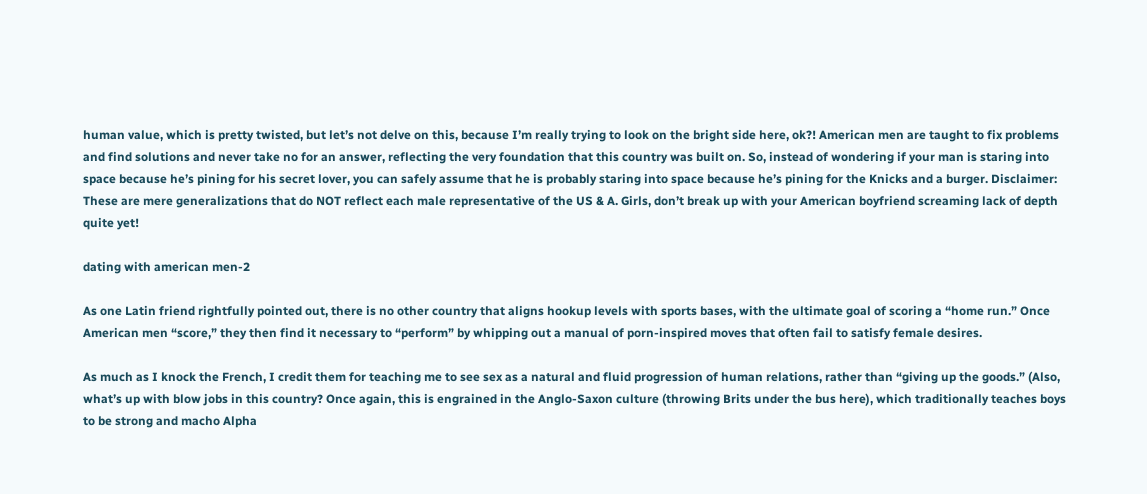human value, which is pretty twisted, but let’s not delve on this, because I’m really trying to look on the bright side here, ok?! American men are taught to fix problems and find solutions and never take no for an answer, reflecting the very foundation that this country was built on. So, instead of wondering if your man is staring into space because he’s pining for his secret lover, you can safely assume that he is probably staring into space because he’s pining for the Knicks and a burger. Disclaimer: These are mere generalizations that do NOT reflect each male representative of the US & A. Girls, don’t break up with your American boyfriend screaming lack of depth quite yet!

dating with american men-2

As one Latin friend rightfully pointed out, there is no other country that aligns hookup levels with sports bases, with the ultimate goal of scoring a “home run.” Once American men “score,” they then find it necessary to “perform” by whipping out a manual of porn-inspired moves that often fail to satisfy female desires.

As much as I knock the French, I credit them for teaching me to see sex as a natural and fluid progression of human relations, rather than “giving up the goods.” (Also, what’s up with blow jobs in this country? Once again, this is engrained in the Anglo-Saxon culture (throwing Brits under the bus here), which traditionally teaches boys to be strong and macho Alpha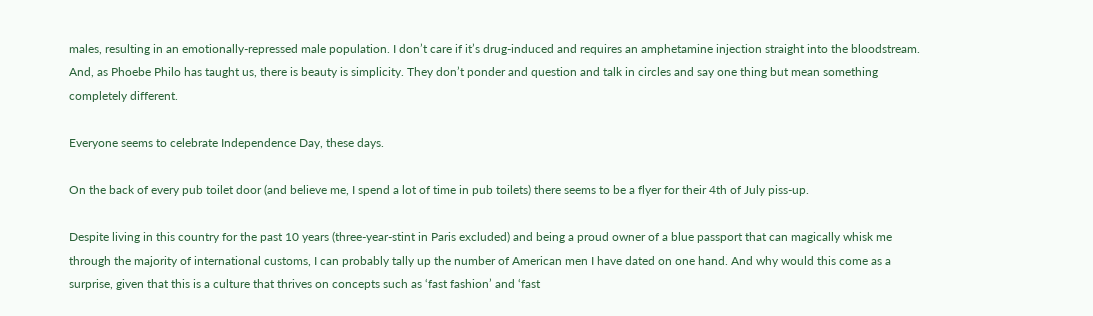males, resulting in an emotionally-repressed male population. I don’t care if it’s drug-induced and requires an amphetamine injection straight into the bloodstream. And, as Phoebe Philo has taught us, there is beauty is simplicity. They don’t ponder and question and talk in circles and say one thing but mean something completely different.

Everyone seems to celebrate Independence Day, these days.

On the back of every pub toilet door (and believe me, I spend a lot of time in pub toilets) there seems to be a flyer for their 4th of July piss-up.

Despite living in this country for the past 10 years (three-year-stint in Paris excluded) and being a proud owner of a blue passport that can magically whisk me through the majority of international customs, I can probably tally up the number of American men I have dated on one hand. And why would this come as a surprise, given that this is a culture that thrives on concepts such as ‘fast fashion’ and ‘fast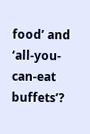food’ and ‘all-you-can-eat buffets’?